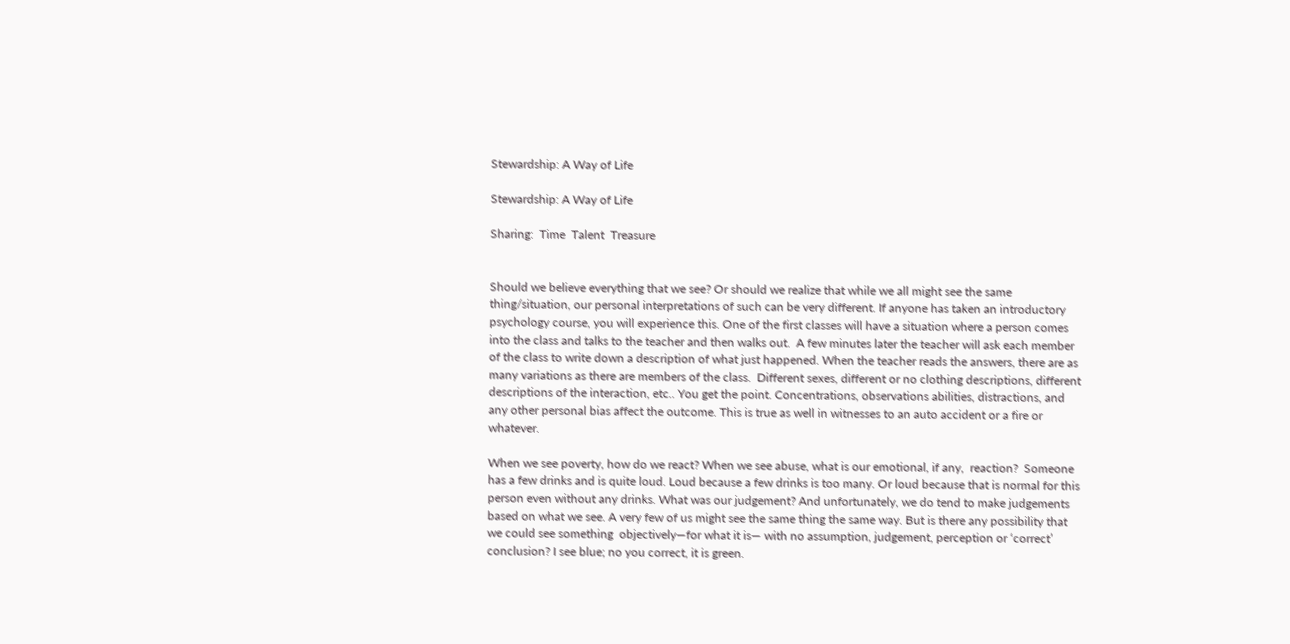Stewardship: A Way of Life

Stewardship: A Way of Life

Sharing:  Time  Talent  Treasure


Should we believe everything that we see? Or should we realize that while we all might see the same thing/situation, our personal interpretations of such can be very different. If anyone has taken an introductory psychology course, you will experience this. One of the first classes will have a situation where a person comes into the class and talks to the teacher and then walks out.  A few minutes later the teacher will ask each member of the class to write down a description of what just happened. When the teacher reads the answers, there are as many variations as there are members of the class.  Different sexes, different or no clothing descriptions, different descriptions of the interaction, etc.. You get the point. Concentrations, observations abilities, distractions, and any other personal bias affect the outcome. This is true as well in witnesses to an auto accident or a fire or whatever.

When we see poverty, how do we react? When we see abuse, what is our emotional, if any,  reaction?  Someone has a few drinks and is quite loud. Loud because a few drinks is too many. Or loud because that is normal for this person even without any drinks. What was our judgement? And unfortunately, we do tend to make judgements based on what we see. A very few of us might see the same thing the same way. But is there any possibility that we could see something  objectively—for what it is— with no assumption, judgement, perception or ‘correct’ conclusion? I see blue; no you correct, it is green.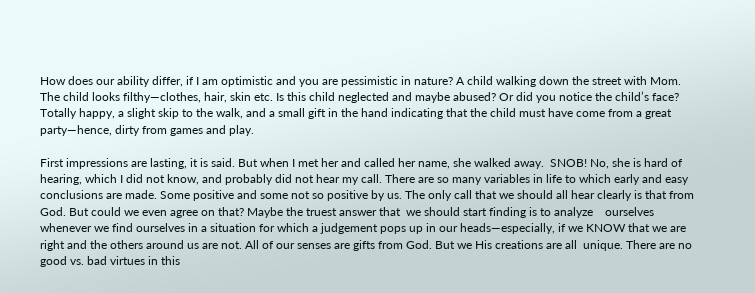How does our ability differ, if I am optimistic and you are pessimistic in nature? A child walking down the street with Mom. The child looks filthy—clothes, hair, skin etc. Is this child neglected and maybe abused? Or did you notice the child’s face? Totally happy, a slight skip to the walk, and a small gift in the hand indicating that the child must have come from a great party—hence, dirty from games and play.

First impressions are lasting, it is said. But when I met her and called her name, she walked away.  SNOB! No, she is hard of hearing, which I did not know, and probably did not hear my call. There are so many variables in life to which early and easy conclusions are made. Some positive and some not so positive by us. The only call that we should all hear clearly is that from God. But could we even agree on that? Maybe the truest answer that  we should start finding is to analyze    ourselves whenever we find ourselves in a situation for which a judgement pops up in our heads—especially, if we KNOW that we are right and the others around us are not. All of our senses are gifts from God. But we His creations are all  unique. There are no good vs. bad virtues in this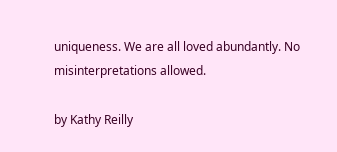uniqueness. We are all loved abundantly. No misinterpretations allowed.

by Kathy Reilly